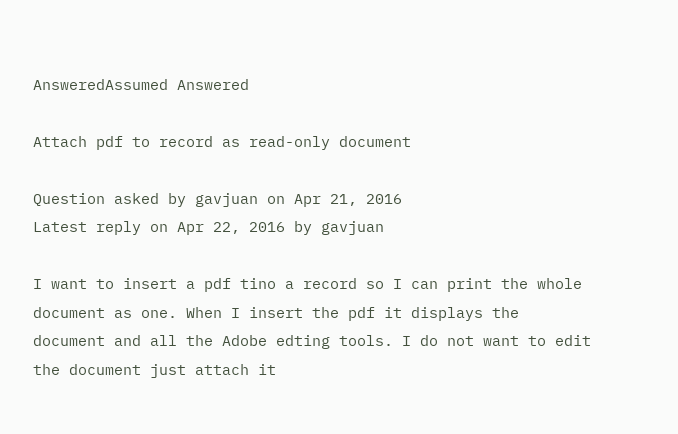AnsweredAssumed Answered

Attach pdf to record as read-only document

Question asked by gavjuan on Apr 21, 2016
Latest reply on Apr 22, 2016 by gavjuan

I want to insert a pdf tino a record so I can print the whole document as one. When I insert the pdf it displays the document and all the Adobe edting tools. I do not want to edit the document just attach it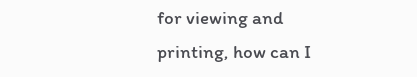for viewing and printing, how can I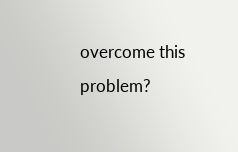overcome this problem?